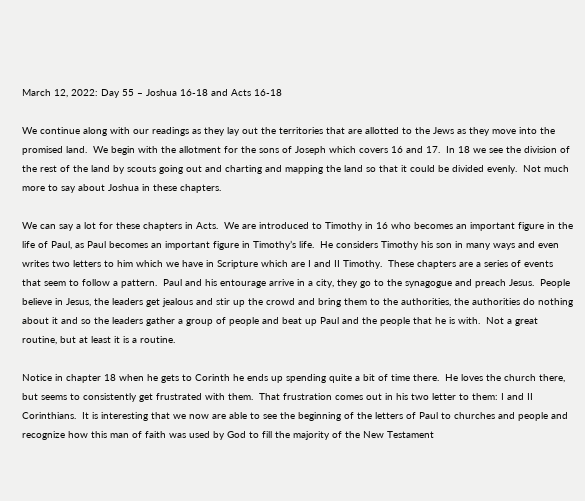March 12, 2022: Day 55 – Joshua 16-18 and Acts 16-18

We continue along with our readings as they lay out the territories that are allotted to the Jews as they move into the promised land.  We begin with the allotment for the sons of Joseph which covers 16 and 17.  In 18 we see the division of the rest of the land by scouts going out and charting and mapping the land so that it could be divided evenly.  Not much more to say about Joshua in these chapters.

We can say a lot for these chapters in Acts.  We are introduced to Timothy in 16 who becomes an important figure in the life of Paul, as Paul becomes an important figure in Timothy’s life.  He considers Timothy his son in many ways and even writes two letters to him which we have in Scripture which are I and II Timothy.  These chapters are a series of events that seem to follow a pattern.  Paul and his entourage arrive in a city, they go to the synagogue and preach Jesus.  People believe in Jesus, the leaders get jealous and stir up the crowd and bring them to the authorities, the authorities do nothing about it and so the leaders gather a group of people and beat up Paul and the people that he is with.  Not a great routine, but at least it is a routine.

Notice in chapter 18 when he gets to Corinth he ends up spending quite a bit of time there.  He loves the church there, but seems to consistently get frustrated with them.  That frustration comes out in his two letter to them: I and II Corinthians.  It is interesting that we now are able to see the beginning of the letters of Paul to churches and people and recognize how this man of faith was used by God to fill the majority of the New Testament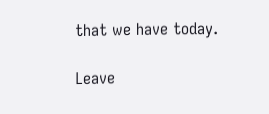that we have today.

Leave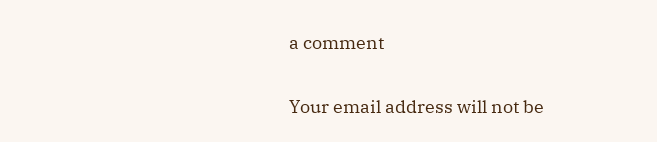a comment

Your email address will not be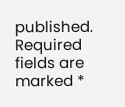published. Required fields are marked *